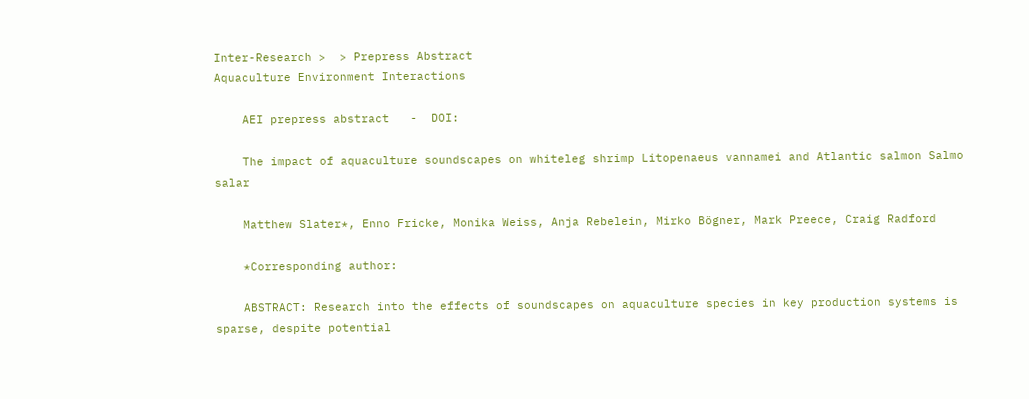Inter-Research >  > Prepress Abstract
Aquaculture Environment Interactions

    AEI prepress abstract   -  DOI:

    The impact of aquaculture soundscapes on whiteleg shrimp Litopenaeus vannamei and Atlantic salmon Salmo salar

    Matthew Slater*, Enno Fricke, Monika Weiss, Anja Rebelein, Mirko Bögner, Mark Preece, Craig Radford

    *Corresponding author:

    ABSTRACT: Research into the effects of soundscapes on aquaculture species in key production systems is sparse, despite potential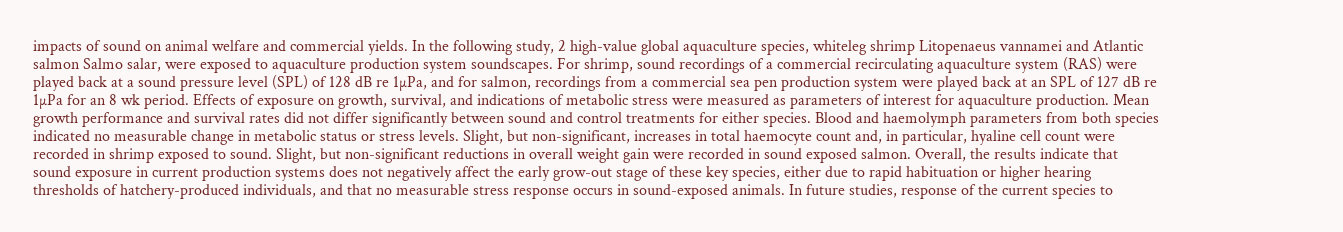impacts of sound on animal welfare and commercial yields. In the following study, 2 high-value global aquaculture species, whiteleg shrimp Litopenaeus vannamei and Atlantic salmon Salmo salar, were exposed to aquaculture production system soundscapes. For shrimp, sound recordings of a commercial recirculating aquaculture system (RAS) were played back at a sound pressure level (SPL) of 128 dB re 1µPa, and for salmon, recordings from a commercial sea pen production system were played back at an SPL of 127 dB re 1µPa for an 8 wk period. Effects of exposure on growth, survival, and indications of metabolic stress were measured as parameters of interest for aquaculture production. Mean growth performance and survival rates did not differ significantly between sound and control treatments for either species. Blood and haemolymph parameters from both species indicated no measurable change in metabolic status or stress levels. Slight, but non-significant, increases in total haemocyte count and, in particular, hyaline cell count were recorded in shrimp exposed to sound. Slight, but non-significant reductions in overall weight gain were recorded in sound exposed salmon. Overall, the results indicate that sound exposure in current production systems does not negatively affect the early grow-out stage of these key species, either due to rapid habituation or higher hearing thresholds of hatchery-produced individuals, and that no measurable stress response occurs in sound-exposed animals. In future studies, response of the current species to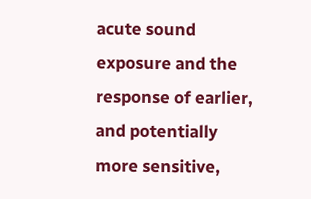acute sound exposure and the response of earlier, and potentially more sensitive,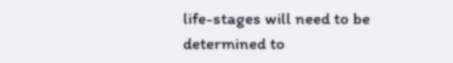life-stages will need to be determined to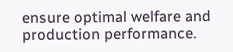ensure optimal welfare and production performance.